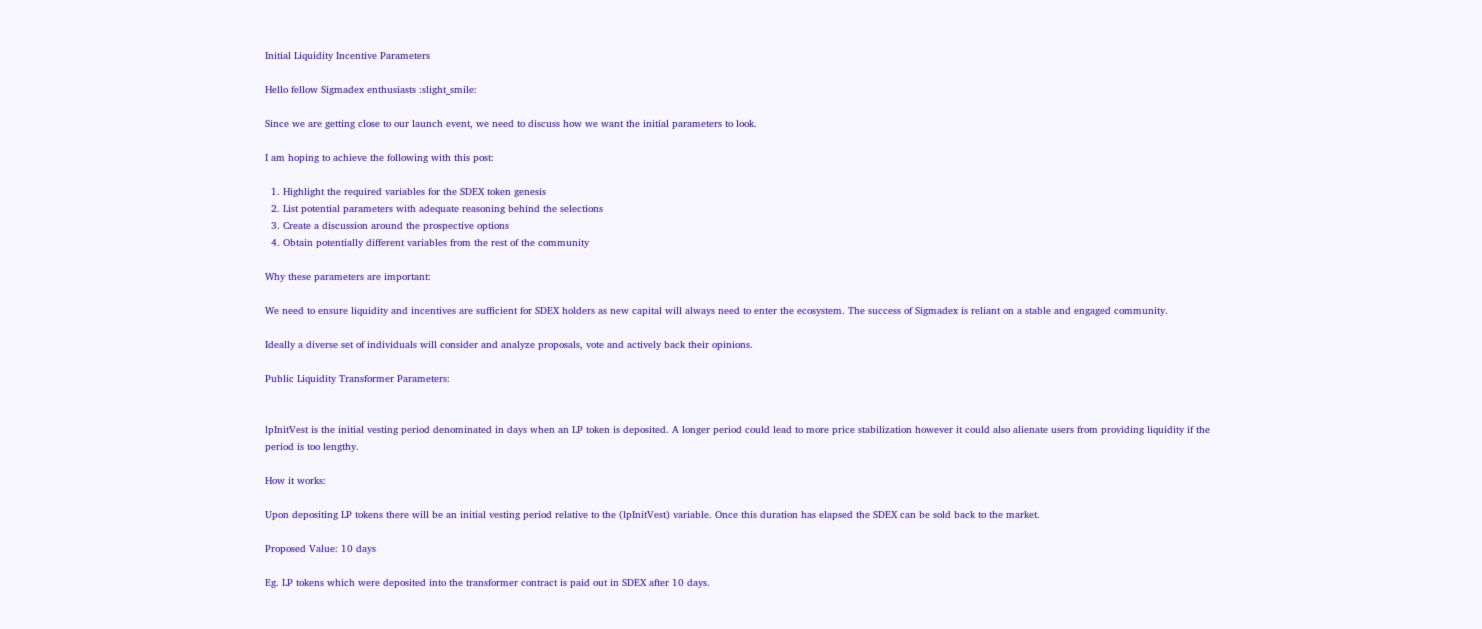Initial Liquidity Incentive Parameters

Hello fellow Sigmadex enthusiasts :slight_smile:

Since we are getting close to our launch event, we need to discuss how we want the initial parameters to look.

I am hoping to achieve the following with this post:

  1. Highlight the required variables for the SDEX token genesis
  2. List potential parameters with adequate reasoning behind the selections
  3. Create a discussion around the prospective options
  4. Obtain potentially different variables from the rest of the community

Why these parameters are important:

We need to ensure liquidity and incentives are sufficient for SDEX holders as new capital will always need to enter the ecosystem. The success of Sigmadex is reliant on a stable and engaged community.

Ideally a diverse set of individuals will consider and analyze proposals, vote and actively back their opinions.

Public Liquidity Transformer Parameters:


lpInitVest is the initial vesting period denominated in days when an LP token is deposited. A longer period could lead to more price stabilization however it could also alienate users from providing liquidity if the period is too lengthy.

How it works:

Upon depositing LP tokens there will be an initial vesting period relative to the (lpInitVest) variable. Once this duration has elapsed the SDEX can be sold back to the market.

Proposed Value: 10 days

Eg. LP tokens which were deposited into the transformer contract is paid out in SDEX after 10 days.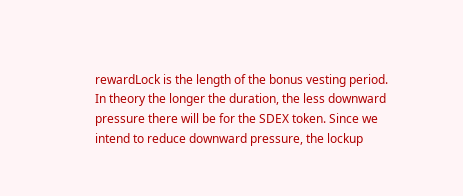rewardLock is the length of the bonus vesting period. In theory the longer the duration, the less downward pressure there will be for the SDEX token. Since we intend to reduce downward pressure, the lockup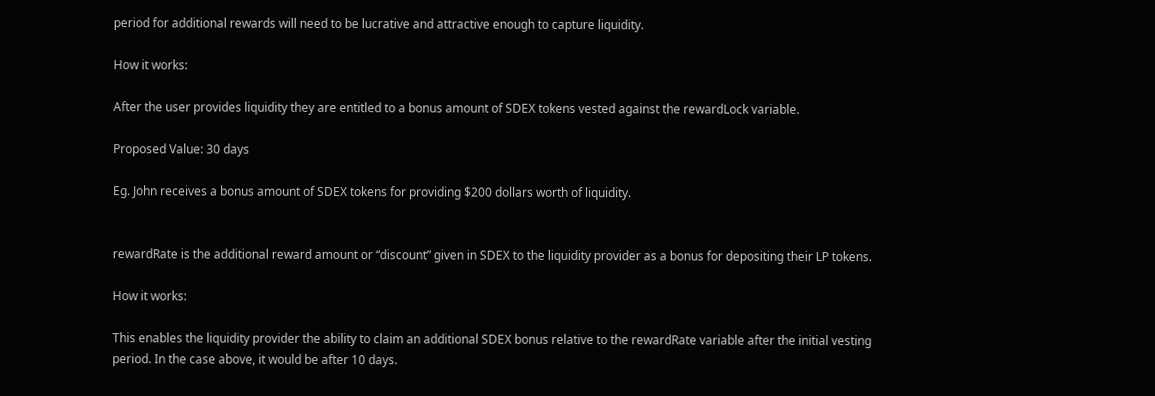period for additional rewards will need to be lucrative and attractive enough to capture liquidity.

How it works:

After the user provides liquidity they are entitled to a bonus amount of SDEX tokens vested against the rewardLock variable.

Proposed Value: 30 days

Eg. John receives a bonus amount of SDEX tokens for providing $200 dollars worth of liquidity.


rewardRate is the additional reward amount or “discount” given in SDEX to the liquidity provider as a bonus for depositing their LP tokens.

How it works:

This enables the liquidity provider the ability to claim an additional SDEX bonus relative to the rewardRate variable after the initial vesting period. In the case above, it would be after 10 days.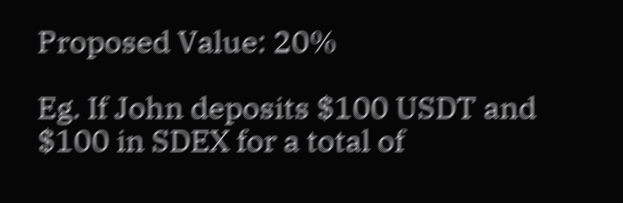Proposed Value: 20%

Eg. If John deposits $100 USDT and $100 in SDEX for a total of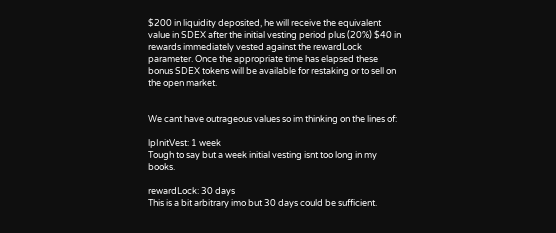$200 in liquidity deposited, he will receive the equivalent value in SDEX after the initial vesting period plus (20%) $40 in rewards immediately vested against the rewardLock parameter. Once the appropriate time has elapsed these bonus SDEX tokens will be available for restaking or to sell on the open market.


We cant have outrageous values so im thinking on the lines of:

lpInitVest: 1 week
Tough to say but a week initial vesting isnt too long in my books.

rewardLock: 30 days
This is a bit arbitrary imo but 30 days could be sufficient.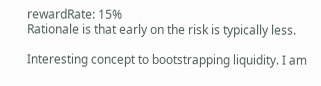rewardRate: 15%
Rationale is that early on the risk is typically less.

Interesting concept to bootstrapping liquidity. I am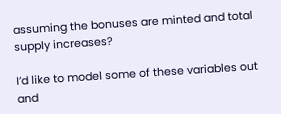assuming the bonuses are minted and total supply increases?

I’d like to model some of these variables out and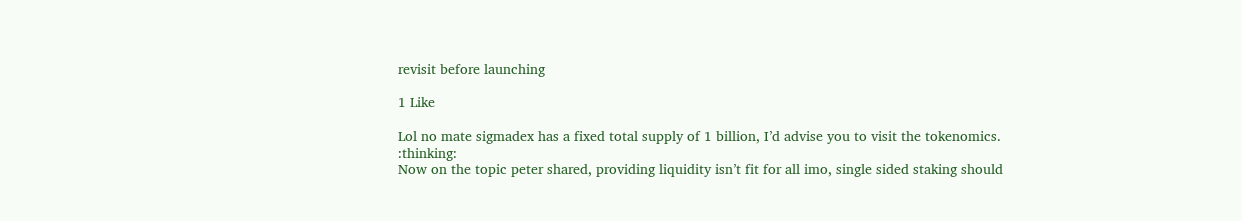revisit before launching

1 Like

Lol no mate sigmadex has a fixed total supply of 1 billion, I’d advise you to visit the tokenomics. :thinking:
Now on the topic peter shared, providing liquidity isn’t fit for all imo, single sided staking should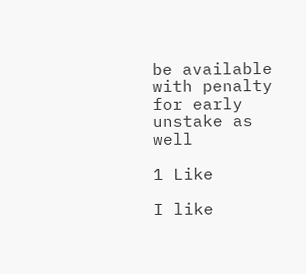be available with penalty for early unstake as well

1 Like

I like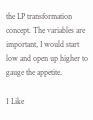the LP transformation concept. The variables are important, I would start low and open up higher to gauge the appetite.

1 Like